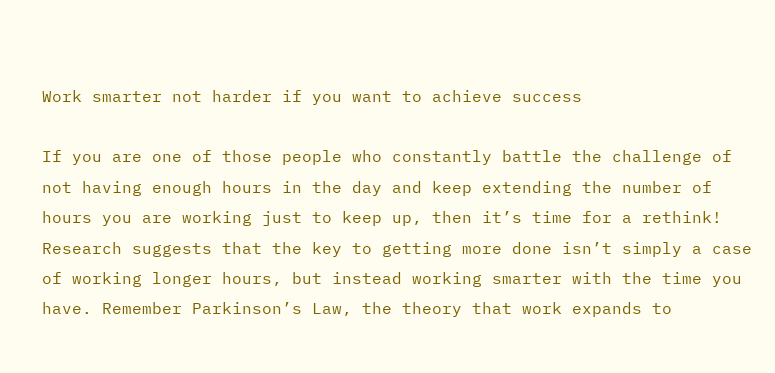Work smarter not harder if you want to achieve success

If you are one of those people who constantly battle the challenge of not having enough hours in the day and keep extending the number of hours you are working just to keep up, then it’s time for a rethink! Research suggests that the key to getting more done isn’t simply a case of working longer hours, but instead working smarter with the time you have. Remember Parkinson’s Law, the theory that work expands to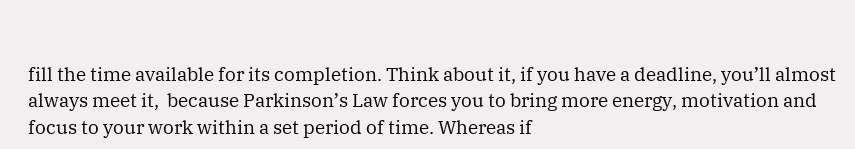fill the time available for its completion. Think about it, if you have a deadline, you’ll almost always meet it,  because Parkinson’s Law forces you to bring more energy, motivation and focus to your work within a set period of time. Whereas if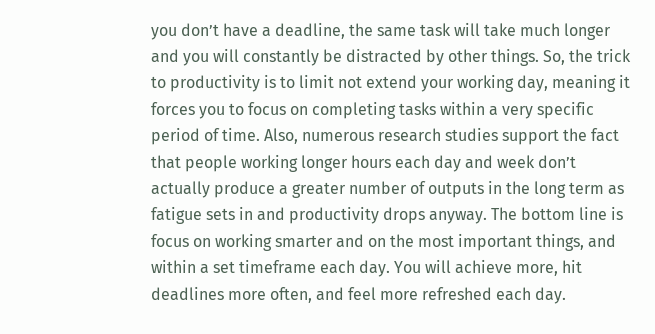you don’t have a deadline, the same task will take much longer and you will constantly be distracted by other things. So, the trick to productivity is to limit not extend your working day, meaning it forces you to focus on completing tasks within a very specific period of time. Also, numerous research studies support the fact that people working longer hours each day and week don’t actually produce a greater number of outputs in the long term as fatigue sets in and productivity drops anyway. The bottom line is focus on working smarter and on the most important things, and within a set timeframe each day. You will achieve more, hit deadlines more often, and feel more refreshed each day.